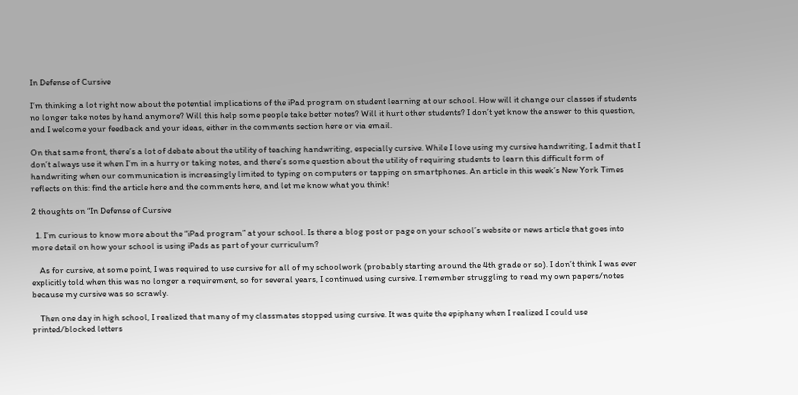In Defense of Cursive

I’m thinking a lot right now about the potential implications of the iPad program on student learning at our school. How will it change our classes if students no longer take notes by hand anymore? Will this help some people take better notes? Will it hurt other students? I don’t yet know the answer to this question, and I welcome your feedback and your ideas, either in the comments section here or via email.

On that same front, there’s a lot of debate about the utility of teaching handwriting, especially cursive. While I love using my cursive handwriting, I admit that I don’t always use it when I’m in a hurry or taking notes, and there’s some question about the utility of requiring students to learn this difficult form of handwriting when our communication is increasingly limited to typing on computers or tapping on smartphones. An article in this week’s New York Times reflects on this: find the article here and the comments here, and let me know what you think!

2 thoughts on “In Defense of Cursive

  1. I’m curious to know more about the “iPad program” at your school. Is there a blog post or page on your school’s website or news article that goes into more detail on how your school is using iPads as part of your curriculum?

    As for cursive, at some point, I was required to use cursive for all of my schoolwork (probably starting around the 4th grade or so). I don’t think I was ever explicitly told when this was no longer a requirement, so for several years, I continued using cursive. I remember struggling to read my own papers/notes because my cursive was so scrawly.

    Then one day in high school, I realized that many of my classmates stopped using cursive. It was quite the epiphany when I realized I could use printed/blocked letters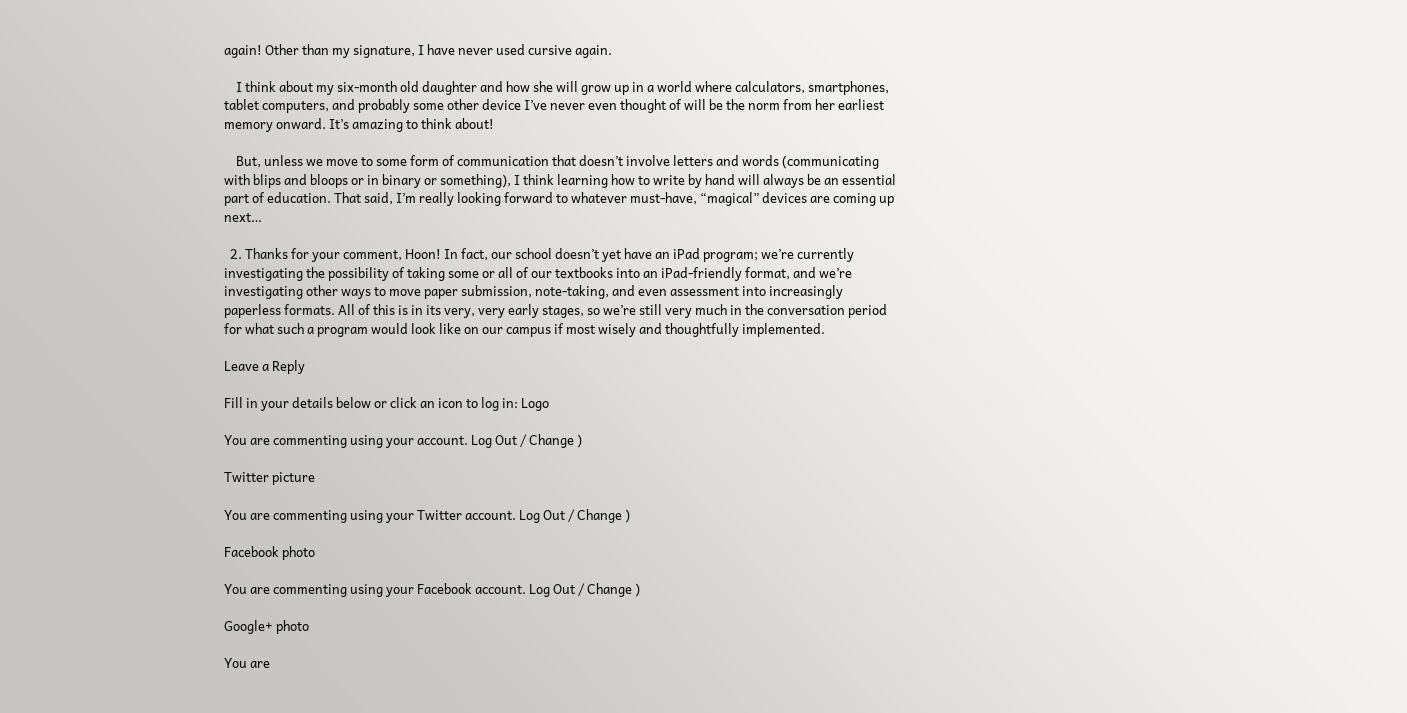again! Other than my signature, I have never used cursive again.

    I think about my six-month old daughter and how she will grow up in a world where calculators, smartphones, tablet computers, and probably some other device I’ve never even thought of will be the norm from her earliest memory onward. It’s amazing to think about!

    But, unless we move to some form of communication that doesn’t involve letters and words (communicating with blips and bloops or in binary or something), I think learning how to write by hand will always be an essential part of education. That said, I’m really looking forward to whatever must-have, “magical” devices are coming up next…

  2. Thanks for your comment, Hoon! In fact, our school doesn’t yet have an iPad program; we’re currently investigating the possibility of taking some or all of our textbooks into an iPad-friendly format, and we’re investigating other ways to move paper submission, note-taking, and even assessment into increasingly paperless formats. All of this is in its very, very early stages, so we’re still very much in the conversation period for what such a program would look like on our campus if most wisely and thoughtfully implemented.

Leave a Reply

Fill in your details below or click an icon to log in: Logo

You are commenting using your account. Log Out / Change )

Twitter picture

You are commenting using your Twitter account. Log Out / Change )

Facebook photo

You are commenting using your Facebook account. Log Out / Change )

Google+ photo

You are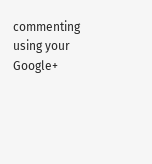commenting using your Google+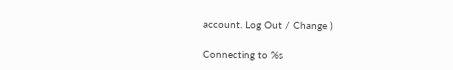account. Log Out / Change )

Connecting to %s